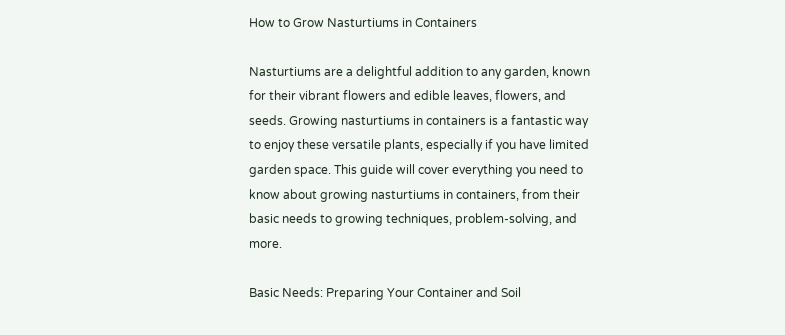How to Grow Nasturtiums in Containers

Nasturtiums are a delightful addition to any garden, known for their vibrant flowers and edible leaves, flowers, and seeds. Growing nasturtiums in containers is a fantastic way to enjoy these versatile plants, especially if you have limited garden space. This guide will cover everything you need to know about growing nasturtiums in containers, from their basic needs to growing techniques, problem-solving, and more.

Basic Needs: Preparing Your Container and Soil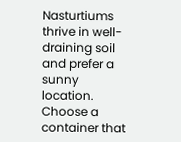Nasturtiums thrive in well-draining soil and prefer a sunny location. Choose a container that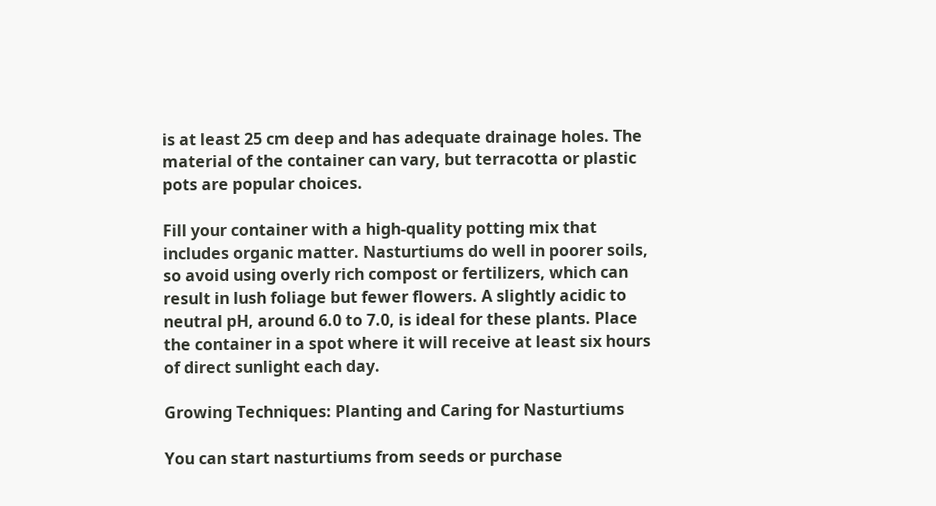is at least 25 cm deep and has adequate drainage holes. The material of the container can vary, but terracotta or plastic pots are popular choices.

Fill your container with a high-quality potting mix that includes organic matter. Nasturtiums do well in poorer soils, so avoid using overly rich compost or fertilizers, which can result in lush foliage but fewer flowers. A slightly acidic to neutral pH, around 6.0 to 7.0, is ideal for these plants. Place the container in a spot where it will receive at least six hours of direct sunlight each day.

Growing Techniques: Planting and Caring for Nasturtiums

You can start nasturtiums from seeds or purchase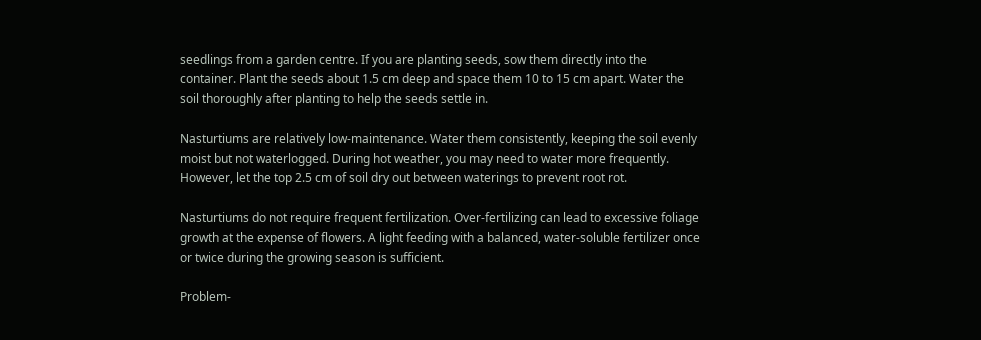seedlings from a garden centre. If you are planting seeds, sow them directly into the container. Plant the seeds about 1.5 cm deep and space them 10 to 15 cm apart. Water the soil thoroughly after planting to help the seeds settle in.

Nasturtiums are relatively low-maintenance. Water them consistently, keeping the soil evenly moist but not waterlogged. During hot weather, you may need to water more frequently. However, let the top 2.5 cm of soil dry out between waterings to prevent root rot.

Nasturtiums do not require frequent fertilization. Over-fertilizing can lead to excessive foliage growth at the expense of flowers. A light feeding with a balanced, water-soluble fertilizer once or twice during the growing season is sufficient.

Problem-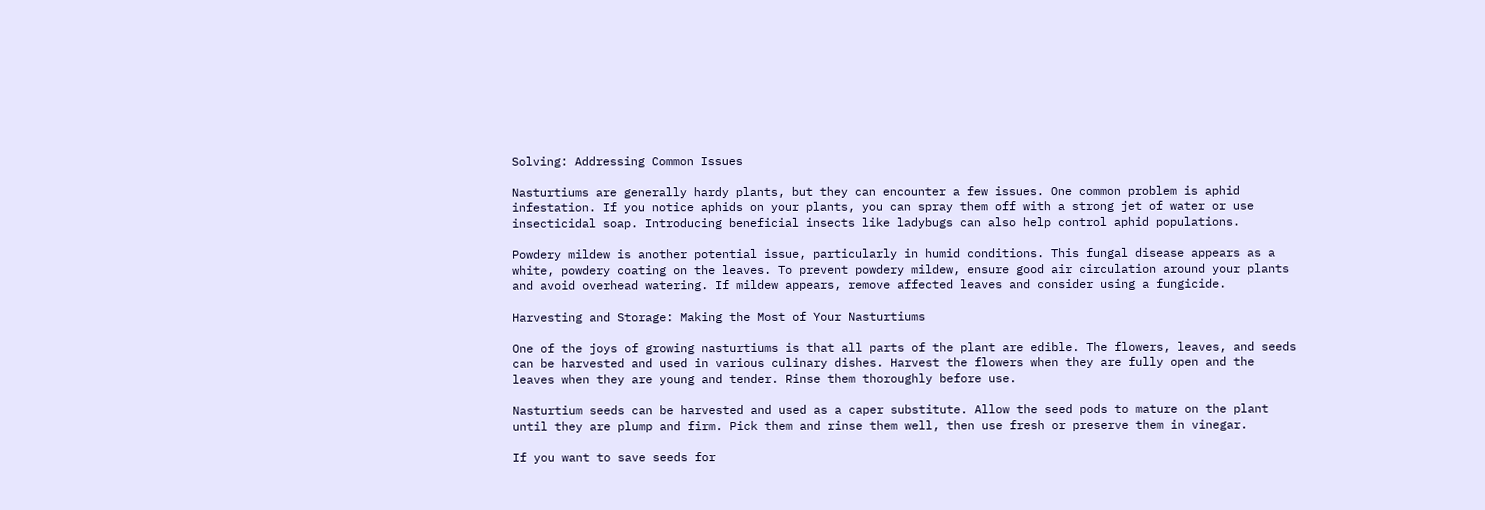Solving: Addressing Common Issues

Nasturtiums are generally hardy plants, but they can encounter a few issues. One common problem is aphid infestation. If you notice aphids on your plants, you can spray them off with a strong jet of water or use insecticidal soap. Introducing beneficial insects like ladybugs can also help control aphid populations.

Powdery mildew is another potential issue, particularly in humid conditions. This fungal disease appears as a white, powdery coating on the leaves. To prevent powdery mildew, ensure good air circulation around your plants and avoid overhead watering. If mildew appears, remove affected leaves and consider using a fungicide.

Harvesting and Storage: Making the Most of Your Nasturtiums

One of the joys of growing nasturtiums is that all parts of the plant are edible. The flowers, leaves, and seeds can be harvested and used in various culinary dishes. Harvest the flowers when they are fully open and the leaves when they are young and tender. Rinse them thoroughly before use.

Nasturtium seeds can be harvested and used as a caper substitute. Allow the seed pods to mature on the plant until they are plump and firm. Pick them and rinse them well, then use fresh or preserve them in vinegar.

If you want to save seeds for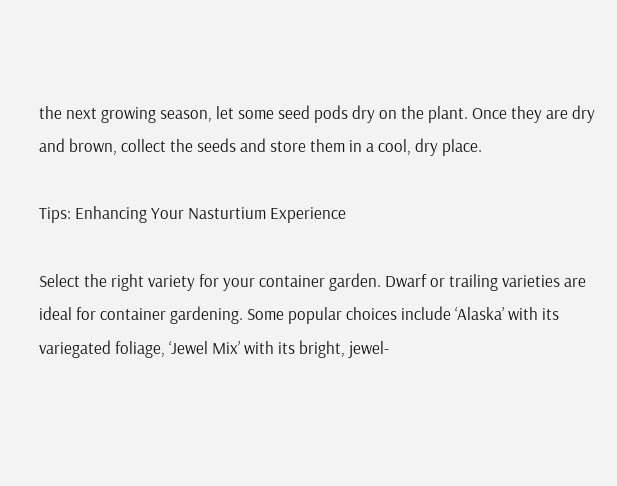the next growing season, let some seed pods dry on the plant. Once they are dry and brown, collect the seeds and store them in a cool, dry place.

Tips: Enhancing Your Nasturtium Experience

Select the right variety for your container garden. Dwarf or trailing varieties are ideal for container gardening. Some popular choices include ‘Alaska’ with its variegated foliage, ‘Jewel Mix’ with its bright, jewel-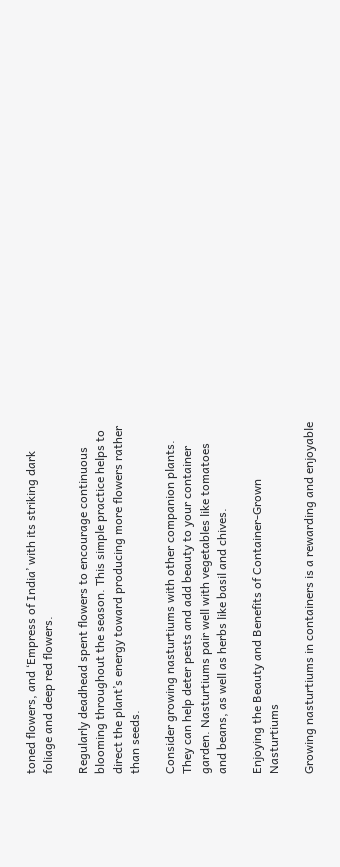toned flowers, and ‘Empress of India’ with its striking dark foliage and deep red flowers.

Regularly deadhead spent flowers to encourage continuous blooming throughout the season. This simple practice helps to direct the plant’s energy toward producing more flowers rather than seeds.

Consider growing nasturtiums with other companion plants. They can help deter pests and add beauty to your container garden. Nasturtiums pair well with vegetables like tomatoes and beans, as well as herbs like basil and chives.

Enjoying the Beauty and Benefits of Container-Grown Nasturtiums

Growing nasturtiums in containers is a rewarding and enjoyable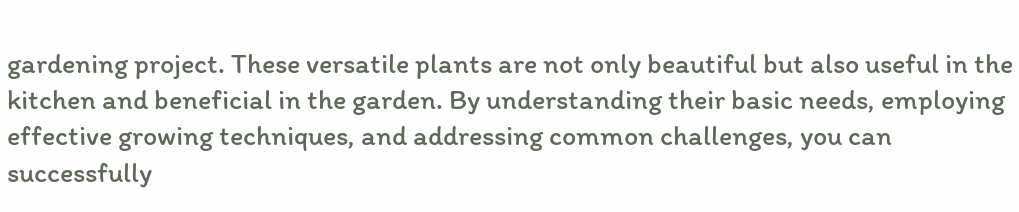gardening project. These versatile plants are not only beautiful but also useful in the kitchen and beneficial in the garden. By understanding their basic needs, employing effective growing techniques, and addressing common challenges, you can successfully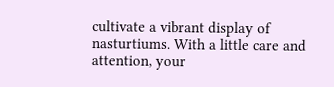cultivate a vibrant display of nasturtiums. With a little care and attention, your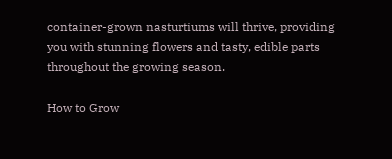container-grown nasturtiums will thrive, providing you with stunning flowers and tasty, edible parts throughout the growing season.

How to Grow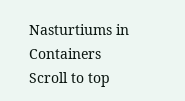Nasturtiums in Containers
Scroll to top